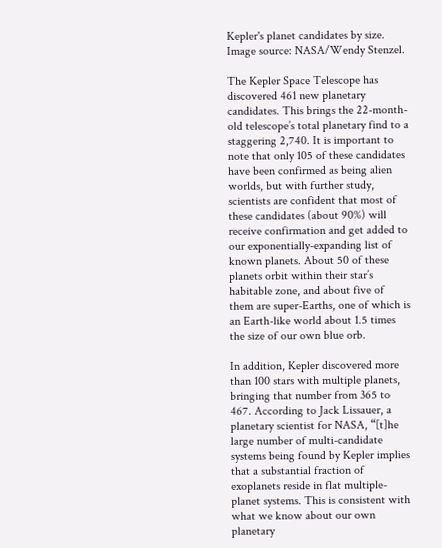Kepler's planet candidates by size.
Image source: NASA/Wendy Stenzel.

The Kepler Space Telescope has discovered 461 new planetary candidates. This brings the 22-month-old telescope’s total planetary find to a staggering 2,740. It is important to note that only 105 of these candidates have been confirmed as being alien worlds, but with further study, scientists are confident that most of these candidates (about 90%) will receive confirmation and get added to our exponentially-expanding list of known planets. About 50 of these planets orbit within their star’s habitable zone, and about five of them are super-Earths, one of which is an Earth-like world about 1.5 times the size of our own blue orb.

In addition, Kepler discovered more than 100 stars with multiple planets, bringing that number from 365 to 467. According to Jack Lissauer, a planetary scientist for NASA, “[t]he large number of multi-candidate systems being found by Kepler implies that a substantial fraction of exoplanets reside in flat multiple-planet systems. This is consistent with what we know about our own planetary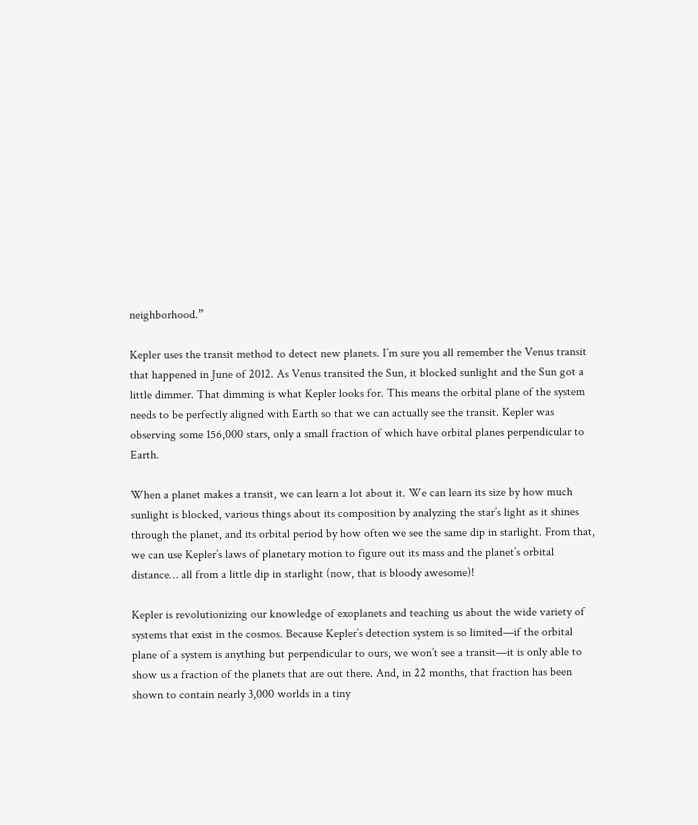neighborhood.”

Kepler uses the transit method to detect new planets. I’m sure you all remember the Venus transit that happened in June of 2012. As Venus transited the Sun, it blocked sunlight and the Sun got a little dimmer. That dimming is what Kepler looks for. This means the orbital plane of the system needs to be perfectly aligned with Earth so that we can actually see the transit. Kepler was observing some 156,000 stars, only a small fraction of which have orbital planes perpendicular to Earth.

When a planet makes a transit, we can learn a lot about it. We can learn its size by how much sunlight is blocked, various things about its composition by analyzing the star’s light as it shines through the planet, and its orbital period by how often we see the same dip in starlight. From that, we can use Kepler’s laws of planetary motion to figure out its mass and the planet’s orbital distance… all from a little dip in starlight (now, that is bloody awesome)!

Kepler is revolutionizing our knowledge of exoplanets and teaching us about the wide variety of systems that exist in the cosmos. Because Kepler’s detection system is so limited—if the orbital plane of a system is anything but perpendicular to ours, we won’t see a transit—it is only able to show us a fraction of the planets that are out there. And, in 22 months, that fraction has been shown to contain nearly 3,000 worlds in a tiny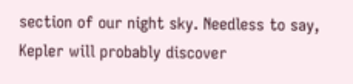section of our night sky. Needless to say, Kepler will probably discover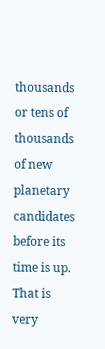thousands or tens of thousands of new planetary candidates before its time is up. That is very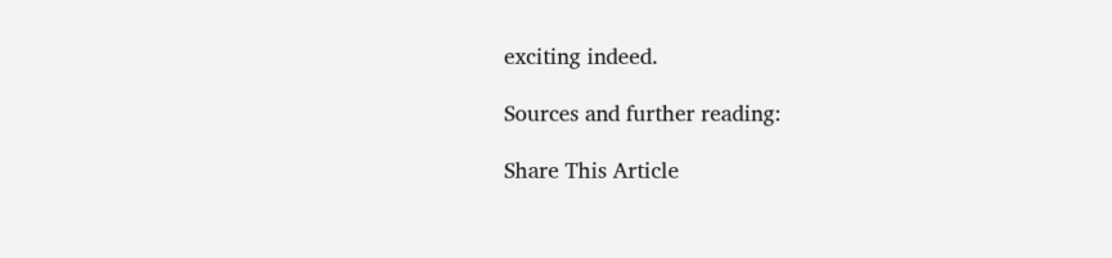exciting indeed.

Sources and further reading:

Share This Article